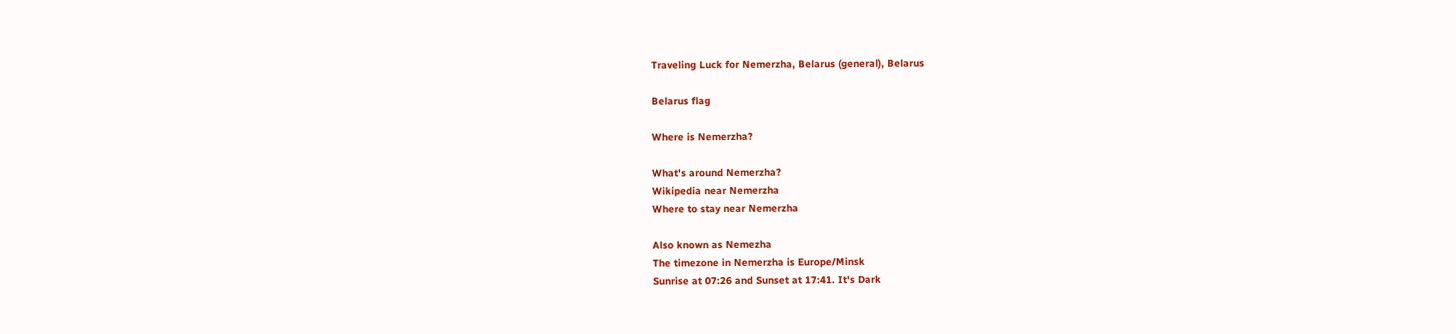Traveling Luck for Nemerzha, Belarus (general), Belarus

Belarus flag

Where is Nemerzha?

What's around Nemerzha?
Wikipedia near Nemerzha
Where to stay near Nemerzha

Also known as Nemezha
The timezone in Nemerzha is Europe/Minsk
Sunrise at 07:26 and Sunset at 17:41. It's Dark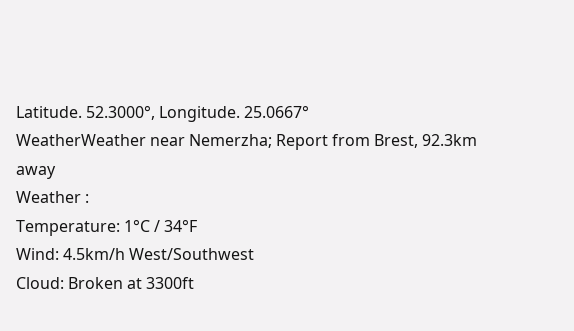Latitude. 52.3000°, Longitude. 25.0667°
WeatherWeather near Nemerzha; Report from Brest, 92.3km away
Weather :
Temperature: 1°C / 34°F
Wind: 4.5km/h West/Southwest
Cloud: Broken at 3300ft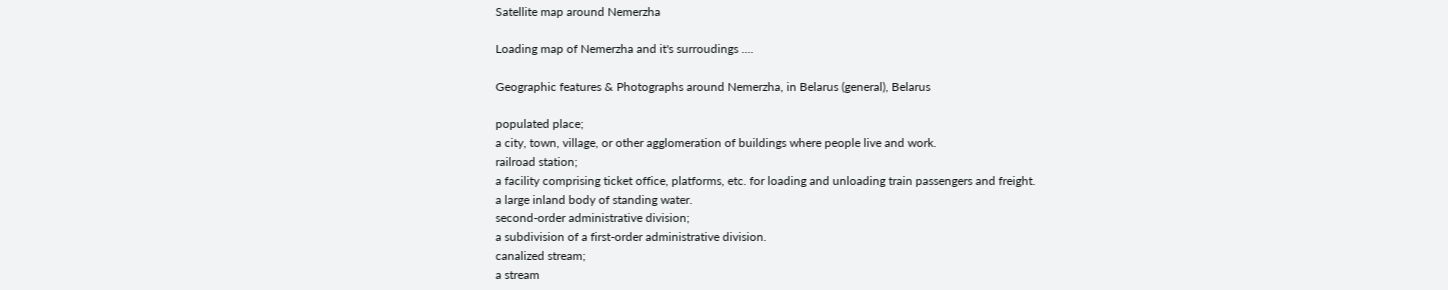Satellite map around Nemerzha

Loading map of Nemerzha and it's surroudings ....

Geographic features & Photographs around Nemerzha, in Belarus (general), Belarus

populated place;
a city, town, village, or other agglomeration of buildings where people live and work.
railroad station;
a facility comprising ticket office, platforms, etc. for loading and unloading train passengers and freight.
a large inland body of standing water.
second-order administrative division;
a subdivision of a first-order administrative division.
canalized stream;
a stream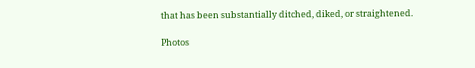that has been substantially ditched, diked, or straightened.

Photos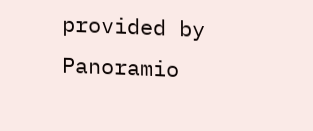provided by Panoramio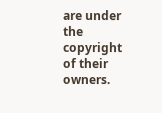are under the copyright of their owners.